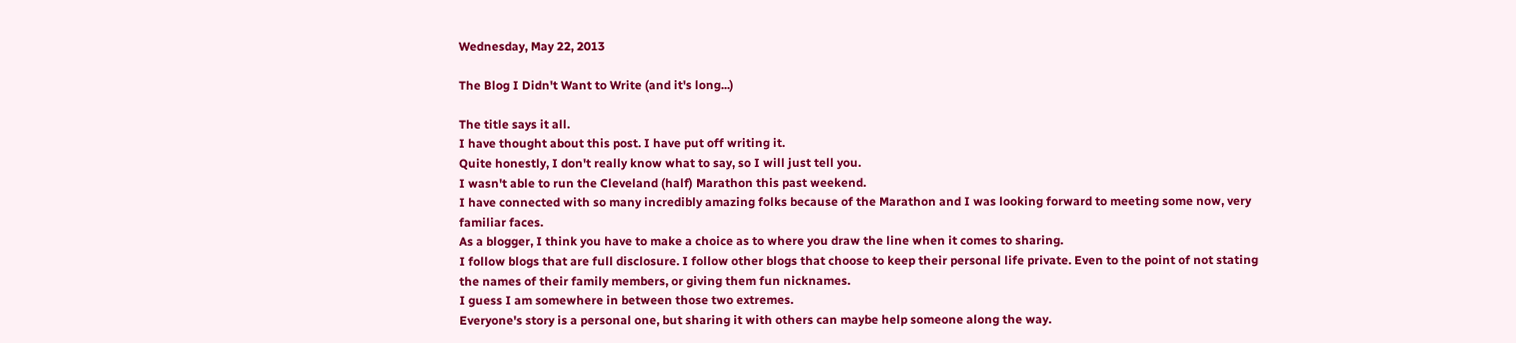Wednesday, May 22, 2013

The Blog I Didn't Want to Write (and it's long...)

The title says it all.
I have thought about this post. I have put off writing it.
Quite honestly, I don't really know what to say, so I will just tell you.
I wasn't able to run the Cleveland (half) Marathon this past weekend.
I have connected with so many incredibly amazing folks because of the Marathon and I was looking forward to meeting some now, very familiar faces.
As a blogger, I think you have to make a choice as to where you draw the line when it comes to sharing.
I follow blogs that are full disclosure. I follow other blogs that choose to keep their personal life private. Even to the point of not stating the names of their family members, or giving them fun nicknames.
I guess I am somewhere in between those two extremes.
Everyone's story is a personal one, but sharing it with others can maybe help someone along the way.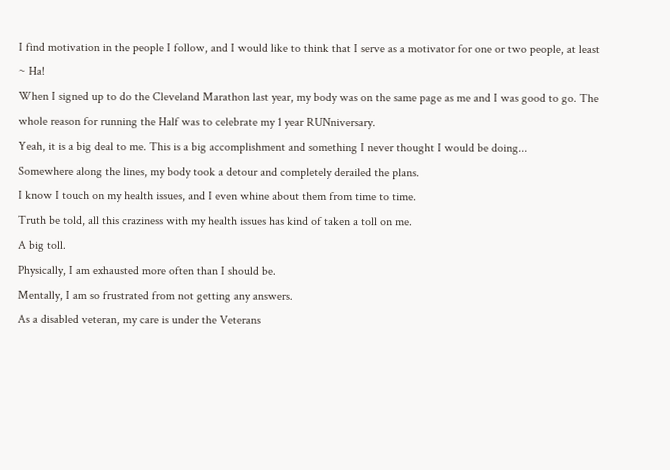I find motivation in the people I follow, and I would like to think that I serve as a motivator for one or two people, at least ~ Ha!
When I signed up to do the Cleveland Marathon last year, my body was on the same page as me and I was good to go. The whole reason for running the Half was to celebrate my 1 year RUNniversary.
Yeah, it is a big deal to me. This is a big accomplishment and something I never thought I would be doing...
Somewhere along the lines, my body took a detour and completely derailed the plans.
I know I touch on my health issues, and I even whine about them from time to time.
Truth be told, all this craziness with my health issues has kind of taken a toll on me.
A big toll.
Physically, I am exhausted more often than I should be.
Mentally, I am so frustrated from not getting any answers.
As a disabled veteran, my care is under the Veterans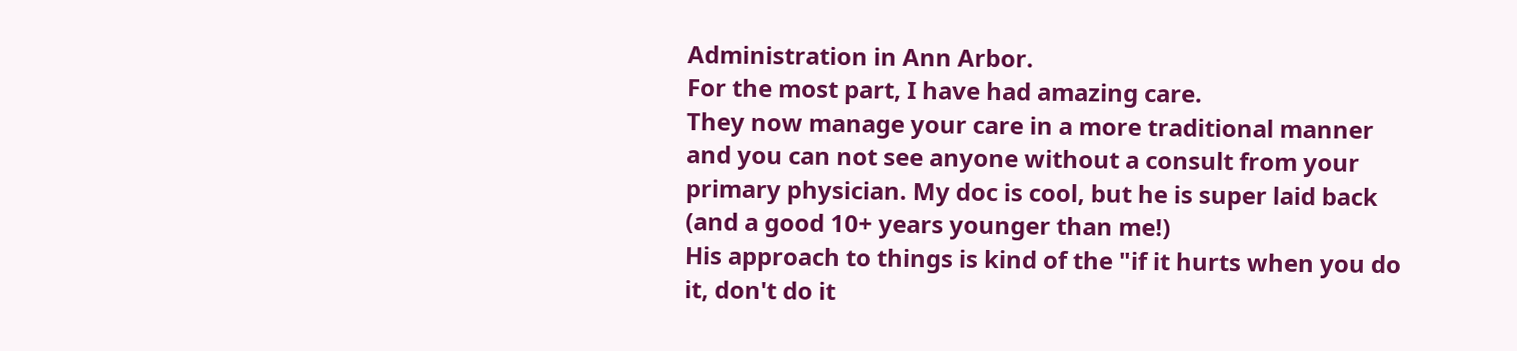Administration in Ann Arbor.
For the most part, I have had amazing care.
They now manage your care in a more traditional manner and you can not see anyone without a consult from your primary physician. My doc is cool, but he is super laid back (and a good 10+ years younger than me!)
His approach to things is kind of the "if it hurts when you do it, don't do it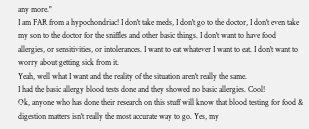any more."
I am FAR from a hypochondriac! I don't take meds, I don't go to the doctor, I don't even take my son to the doctor for the sniffles and other basic things. I don't want to have food allergies, or sensitivities, or intolerances. I want to eat whatever I want to eat. I don't want to worry about getting sick from it.
Yeah, well what I want and the reality of the situation aren't really the same.
I had the basic allergy blood tests done and they showed no basic allergies. Cool!
Ok, anyone who has done their research on this stuff will know that blood testing for food & digestion matters isn't really the most accurate way to go. Yes, my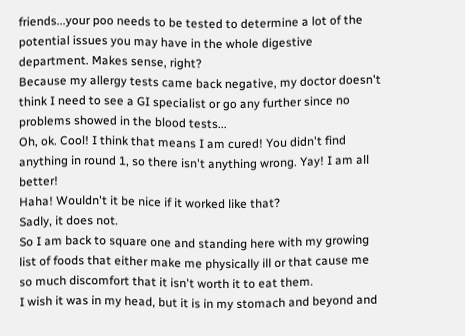friends...your poo needs to be tested to determine a lot of the potential issues you may have in the whole digestive department. Makes sense, right?
Because my allergy tests came back negative, my doctor doesn't think I need to see a GI specialist or go any further since no problems showed in the blood tests...
Oh, ok. Cool! I think that means I am cured! You didn't find anything in round 1, so there isn't anything wrong. Yay! I am all better!
Haha! Wouldn't it be nice if it worked like that?
Sadly, it does not.
So I am back to square one and standing here with my growing list of foods that either make me physically ill or that cause me so much discomfort that it isn't worth it to eat them.
I wish it was in my head, but it is in my stomach and beyond and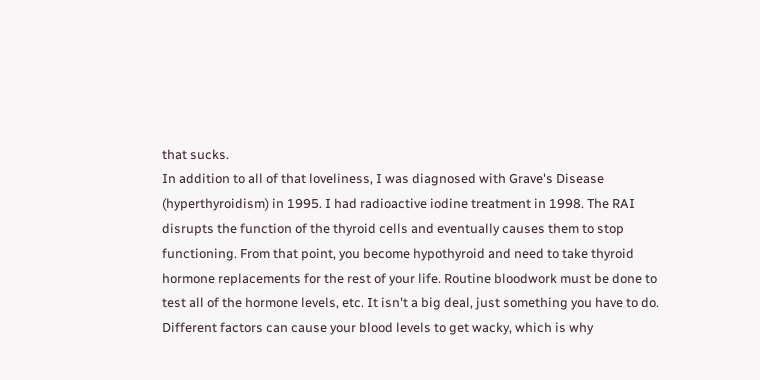that sucks.
In addition to all of that loveliness, I was diagnosed with Grave's Disease (hyperthyroidism) in 1995. I had radioactive iodine treatment in 1998. The RAI disrupts the function of the thyroid cells and eventually causes them to stop functioning. From that point, you become hypothyroid and need to take thyroid hormone replacements for the rest of your life. Routine bloodwork must be done to test all of the hormone levels, etc. It isn't a big deal, just something you have to do.
Different factors can cause your blood levels to get wacky, which is why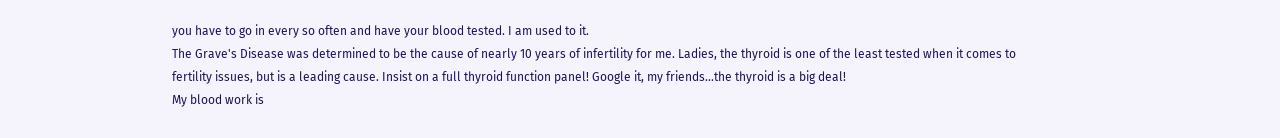you have to go in every so often and have your blood tested. I am used to it.
The Grave's Disease was determined to be the cause of nearly 10 years of infertility for me. Ladies, the thyroid is one of the least tested when it comes to fertility issues, but is a leading cause. Insist on a full thyroid function panel! Google it, my friends...the thyroid is a big deal!
My blood work is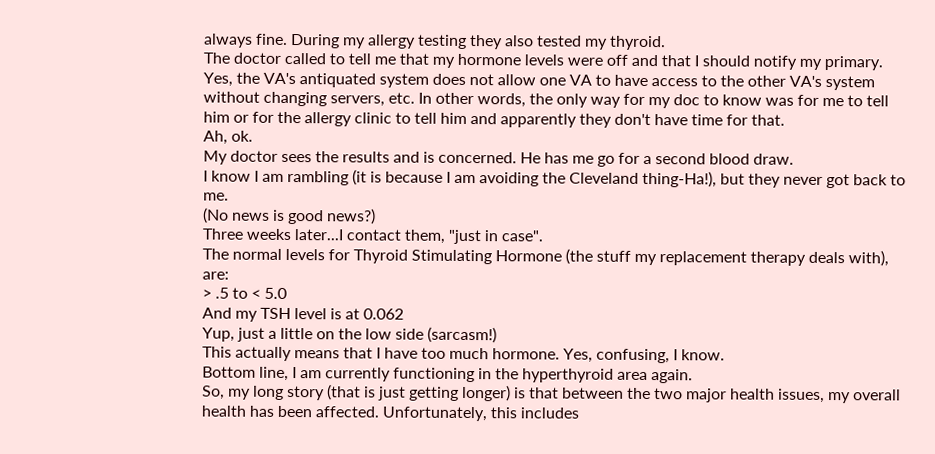always fine. During my allergy testing they also tested my thyroid.
The doctor called to tell me that my hormone levels were off and that I should notify my primary.
Yes, the VA's antiquated system does not allow one VA to have access to the other VA's system without changing servers, etc. In other words, the only way for my doc to know was for me to tell him or for the allergy clinic to tell him and apparently they don't have time for that.
Ah, ok.
My doctor sees the results and is concerned. He has me go for a second blood draw.
I know I am rambling (it is because I am avoiding the Cleveland thing-Ha!), but they never got back to me.
(No news is good news?)
Three weeks later...I contact them, "just in case".
The normal levels for Thyroid Stimulating Hormone (the stuff my replacement therapy deals with), are:
> .5 to < 5.0
And my TSH level is at 0.062
Yup, just a little on the low side (sarcasm!)
This actually means that I have too much hormone. Yes, confusing, I know.
Bottom line, I am currently functioning in the hyperthyroid area again.
So, my long story (that is just getting longer) is that between the two major health issues, my overall health has been affected. Unfortunately, this includes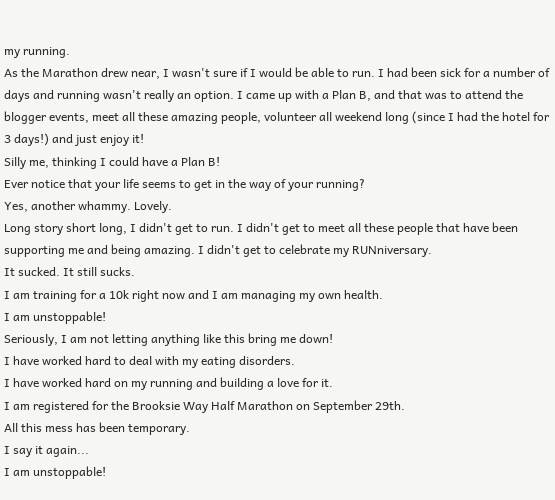my running.
As the Marathon drew near, I wasn't sure if I would be able to run. I had been sick for a number of days and running wasn't really an option. I came up with a Plan B, and that was to attend the blogger events, meet all these amazing people, volunteer all weekend long (since I had the hotel for 3 days!) and just enjoy it!
Silly me, thinking I could have a Plan B!
Ever notice that your life seems to get in the way of your running?
Yes, another whammy. Lovely.
Long story short long, I didn't get to run. I didn't get to meet all these people that have been supporting me and being amazing. I didn't get to celebrate my RUNniversary.
It sucked. It still sucks.
I am training for a 10k right now and I am managing my own health.
I am unstoppable!
Seriously, I am not letting anything like this bring me down!
I have worked hard to deal with my eating disorders.
I have worked hard on my running and building a love for it.
I am registered for the Brooksie Way Half Marathon on September 29th.
All this mess has been temporary.
I say it again...
I am unstoppable!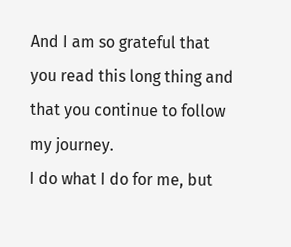And I am so grateful that you read this long thing and that you continue to follow my journey.
I do what I do for me, but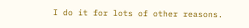I do it for lots of other reasons.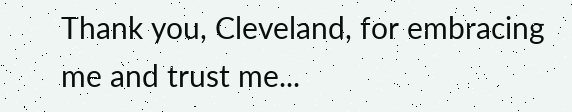Thank you, Cleveland, for embracing me and trust me...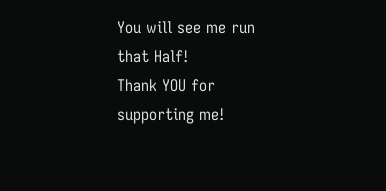You will see me run that Half!
Thank YOU for supporting me!